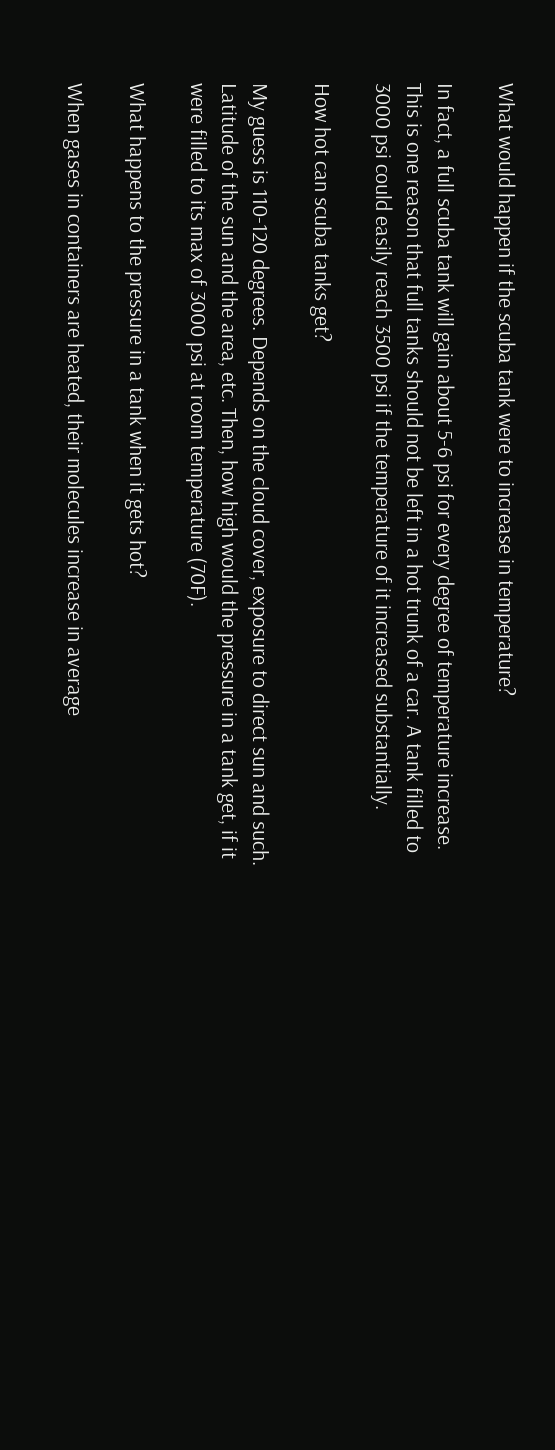What would happen if the scuba tank were to increase in temperature?

In fact, a full scuba tank will gain about 5-6 psi for every degree of temperature increase. This is one reason that full tanks should not be left in a hot trunk of a car. A tank filled to 3000 psi could easily reach 3500 psi if the temperature of it increased substantially.

How hot can scuba tanks get?

My guess is 110-120 degrees. Depends on the cloud cover, exposure to direct sun and such. Latitude of the sun and the area, etc. Then, how high would the pressure in a tank get, if it were filled to its max of 3000 psi at room temperature (70F).

What happens to the pressure in a tank when it gets hot?

When gases in containers are heated, their molecules increase in average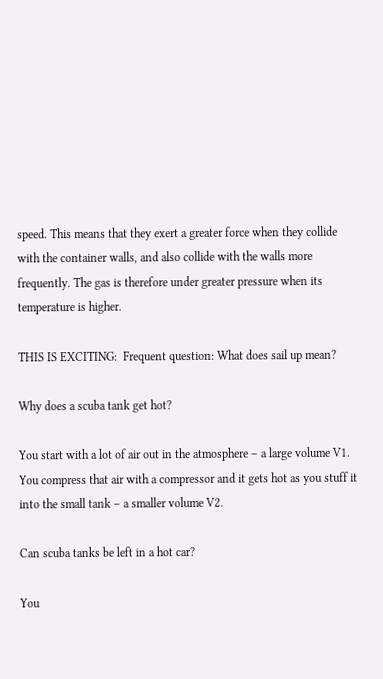speed. This means that they exert a greater force when they collide with the container walls, and also collide with the walls more frequently. The gas is therefore under greater pressure when its temperature is higher.

THIS IS EXCITING:  Frequent question: What does sail up mean?

Why does a scuba tank get hot?

You start with a lot of air out in the atmosphere – a large volume V1. You compress that air with a compressor and it gets hot as you stuff it into the small tank – a smaller volume V2.

Can scuba tanks be left in a hot car?

You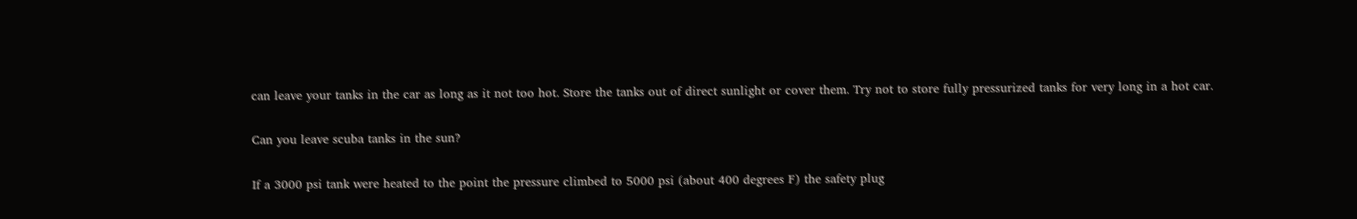can leave your tanks in the car as long as it not too hot. Store the tanks out of direct sunlight or cover them. Try not to store fully pressurized tanks for very long in a hot car.

Can you leave scuba tanks in the sun?

If a 3000 psi tank were heated to the point the pressure climbed to 5000 psi (about 400 degrees F) the safety plug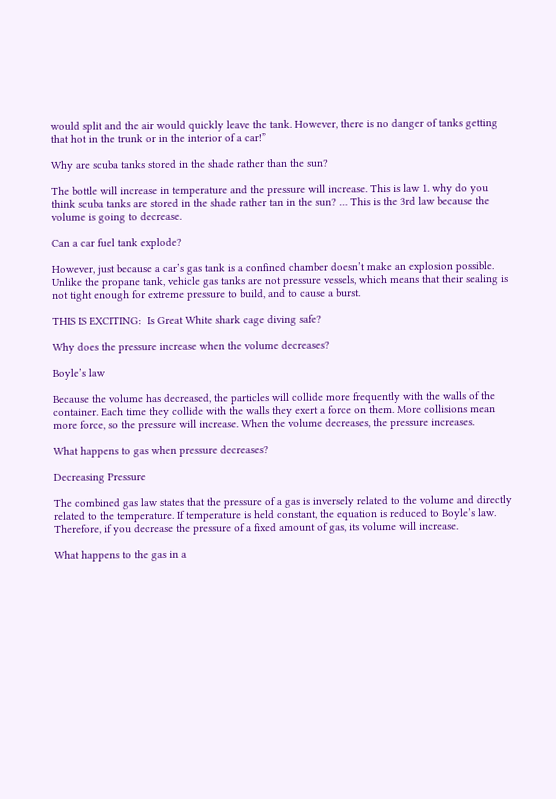would split and the air would quickly leave the tank. However, there is no danger of tanks getting that hot in the trunk or in the interior of a car!”

Why are scuba tanks stored in the shade rather than the sun?

The bottle will increase in temperature and the pressure will increase. This is law 1. why do you think scuba tanks are stored in the shade rather tan in the sun? … This is the 3rd law because the volume is going to decrease.

Can a car fuel tank explode?

However, just because a car’s gas tank is a confined chamber doesn’t make an explosion possible. Unlike the propane tank, vehicle gas tanks are not pressure vessels, which means that their sealing is not tight enough for extreme pressure to build, and to cause a burst.

THIS IS EXCITING:  Is Great White shark cage diving safe?

Why does the pressure increase when the volume decreases?

Boyle’s law

Because the volume has decreased, the particles will collide more frequently with the walls of the container. Each time they collide with the walls they exert a force on them. More collisions mean more force, so the pressure will increase. When the volume decreases, the pressure increases.

What happens to gas when pressure decreases?

Decreasing Pressure

The combined gas law states that the pressure of a gas is inversely related to the volume and directly related to the temperature. If temperature is held constant, the equation is reduced to Boyle’s law. Therefore, if you decrease the pressure of a fixed amount of gas, its volume will increase.

What happens to the gas in a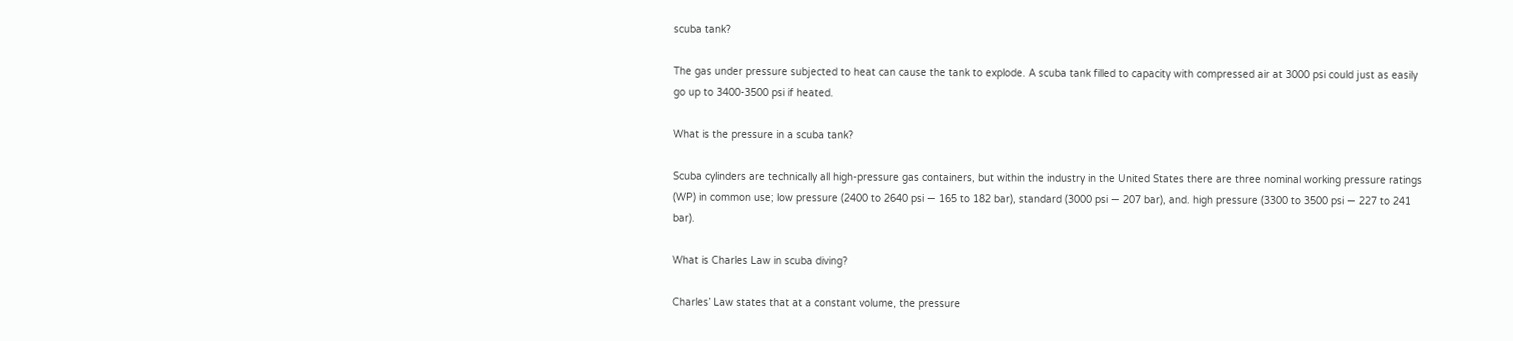scuba tank?

The gas under pressure subjected to heat can cause the tank to explode. A scuba tank filled to capacity with compressed air at 3000 psi could just as easily go up to 3400-3500 psi if heated.

What is the pressure in a scuba tank?

Scuba cylinders are technically all high-pressure gas containers, but within the industry in the United States there are three nominal working pressure ratings (WP) in common use; low pressure (2400 to 2640 psi — 165 to 182 bar), standard (3000 psi — 207 bar), and. high pressure (3300 to 3500 psi — 227 to 241 bar).

What is Charles Law in scuba diving?

Charles’ Law states that at a constant volume, the pressure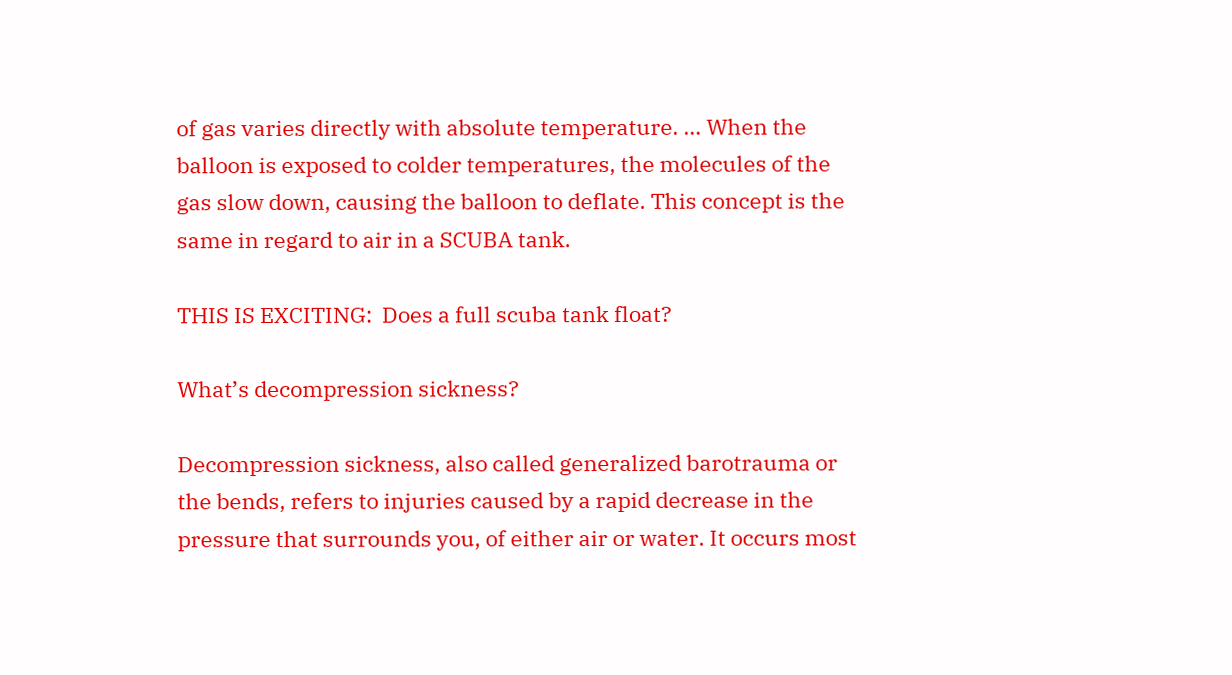of gas varies directly with absolute temperature. … When the balloon is exposed to colder temperatures, the molecules of the gas slow down, causing the balloon to deflate. This concept is the same in regard to air in a SCUBA tank.

THIS IS EXCITING:  Does a full scuba tank float?

What’s decompression sickness?

Decompression sickness, also called generalized barotrauma or the bends, refers to injuries caused by a rapid decrease in the pressure that surrounds you, of either air or water. It occurs most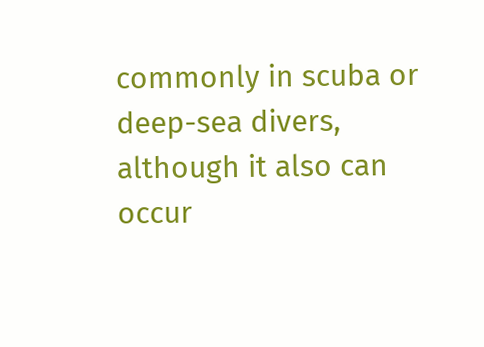commonly in scuba or deep-sea divers, although it also can occur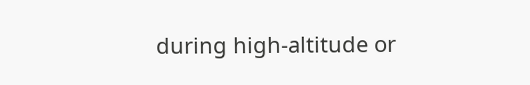during high-altitude or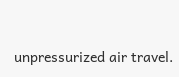unpressurized air travel.